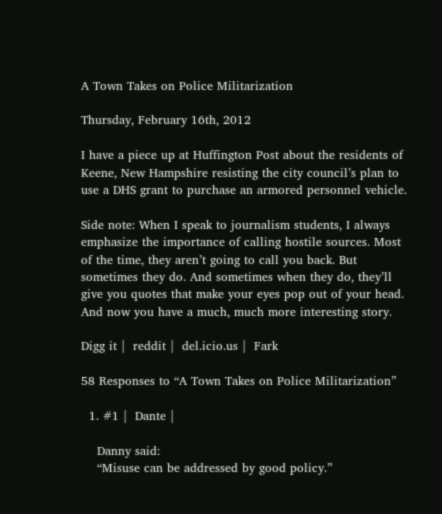A Town Takes on Police Militarization

Thursday, February 16th, 2012

I have a piece up at Huffington Post about the residents of Keene, New Hampshire resisting the city council’s plan to use a DHS grant to purchase an armored personnel vehicle.

Side note: When I speak to journalism students, I always emphasize the importance of calling hostile sources. Most of the time, they aren’t going to call you back. But sometimes they do. And sometimes when they do, they’ll give you quotes that make your eyes pop out of your head. And now you have a much, much more interesting story.

Digg it |  reddit |  del.icio.us |  Fark

58 Responses to “A Town Takes on Police Militarization”

  1. #1 |  Dante |

    Danny said:
    “Misuse can be addressed by good policy.”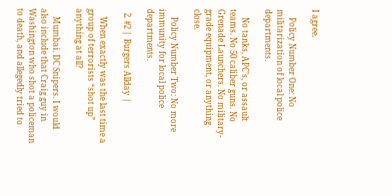I agree.

    Policy Number One: No militarization of local police departments.

    No tanks, APC’s, or assault teams. No 50 caliber guns. No Grenade Launchers. No military-grade equipment, or anything close.

    Policy Number Two: No more immunity for local police departments.

  2. #2 |  Burgers Allday |

    When exactly was the last time a group of terrorists “shot up” anything at all?

    Mumbai. DC Snipers. I would also include that Craig guy in Washington who shot a policeman to death, and allegedly tried to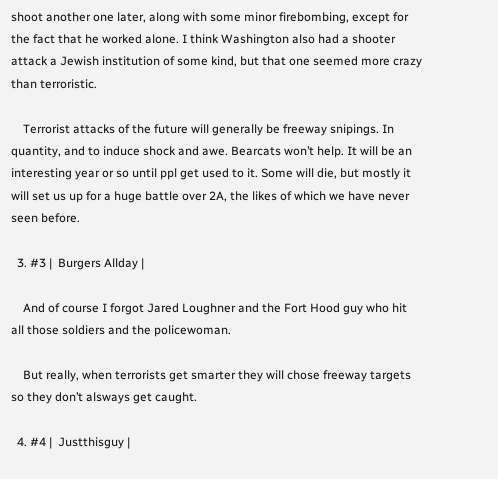shoot another one later, along with some minor firebombing, except for the fact that he worked alone. I think Washington also had a shooter attack a Jewish institution of some kind, but that one seemed more crazy than terroristic.

    Terrorist attacks of the future will generally be freeway snipings. In quantity, and to induce shock and awe. Bearcats won’t help. It will be an interesting year or so until ppl get used to it. Some will die, but mostly it will set us up for a huge battle over 2A, the likes of which we have never seen before.

  3. #3 |  Burgers Allday |

    And of course I forgot Jared Loughner and the Fort Hood guy who hit all those soldiers and the policewoman.

    But really, when terrorists get smarter they will chose freeway targets so they don’t alsways get caught.

  4. #4 |  Justthisguy |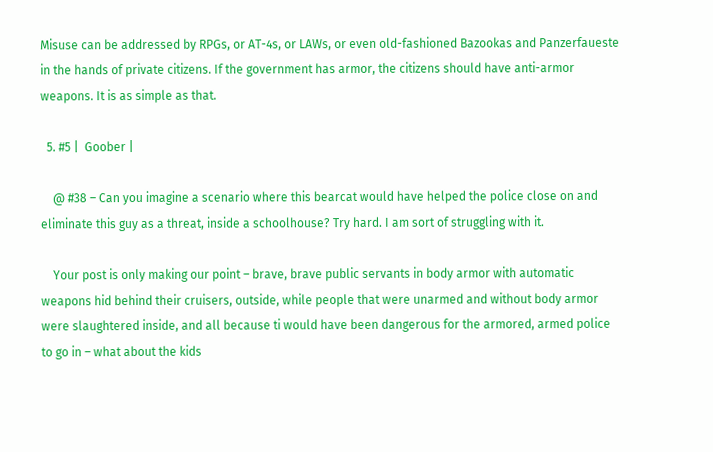Misuse can be addressed by RPGs, or AT-4s, or LAWs, or even old-fashioned Bazookas and Panzerfaueste in the hands of private citizens. If the government has armor, the citizens should have anti-armor weapons. It is as simple as that.

  5. #5 |  Goober |

    @ #38 – Can you imagine a scenario where this bearcat would have helped the police close on and eliminate this guy as a threat, inside a schoolhouse? Try hard. I am sort of struggling with it.

    Your post is only making our point – brave, brave public servants in body armor with automatic weapons hid behind their cruisers, outside, while people that were unarmed and without body armor were slaughtered inside, and all because ti would have been dangerous for the armored, armed police to go in – what about the kids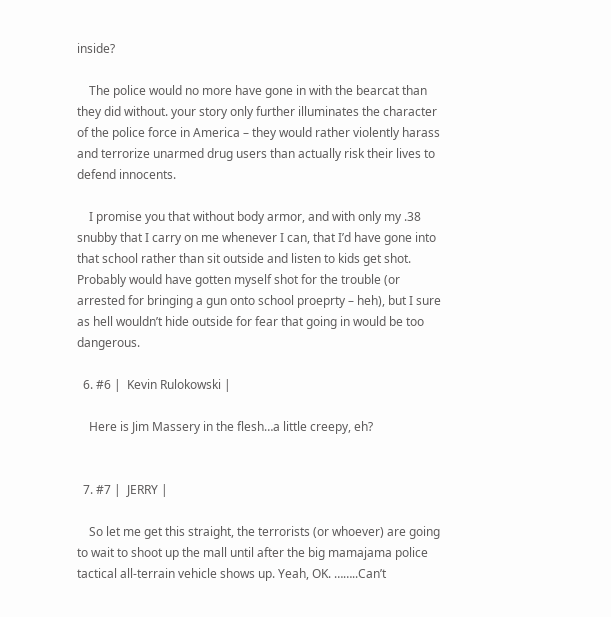inside?

    The police would no more have gone in with the bearcat than they did without. your story only further illuminates the character of the police force in America – they would rather violently harass and terrorize unarmed drug users than actually risk their lives to defend innocents.

    I promise you that without body armor, and with only my .38 snubby that I carry on me whenever I can, that I’d have gone into that school rather than sit outside and listen to kids get shot. Probably would have gotten myself shot for the trouble (or arrested for bringing a gun onto school proeprty – heh), but I sure as hell wouldn’t hide outside for fear that going in would be too dangerous.

  6. #6 |  Kevin Rulokowski |

    Here is Jim Massery in the flesh…a little creepy, eh?


  7. #7 |  JERRY |

    So let me get this straight, the terrorists (or whoever) are going to wait to shoot up the mall until after the big mamajama police tactical all-terrain vehicle shows up. Yeah, OK. ……..Can’t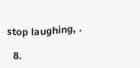stop laughing, .

  8.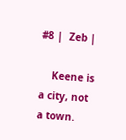#8 |  Zeb |

    Keene is a city, not a town.